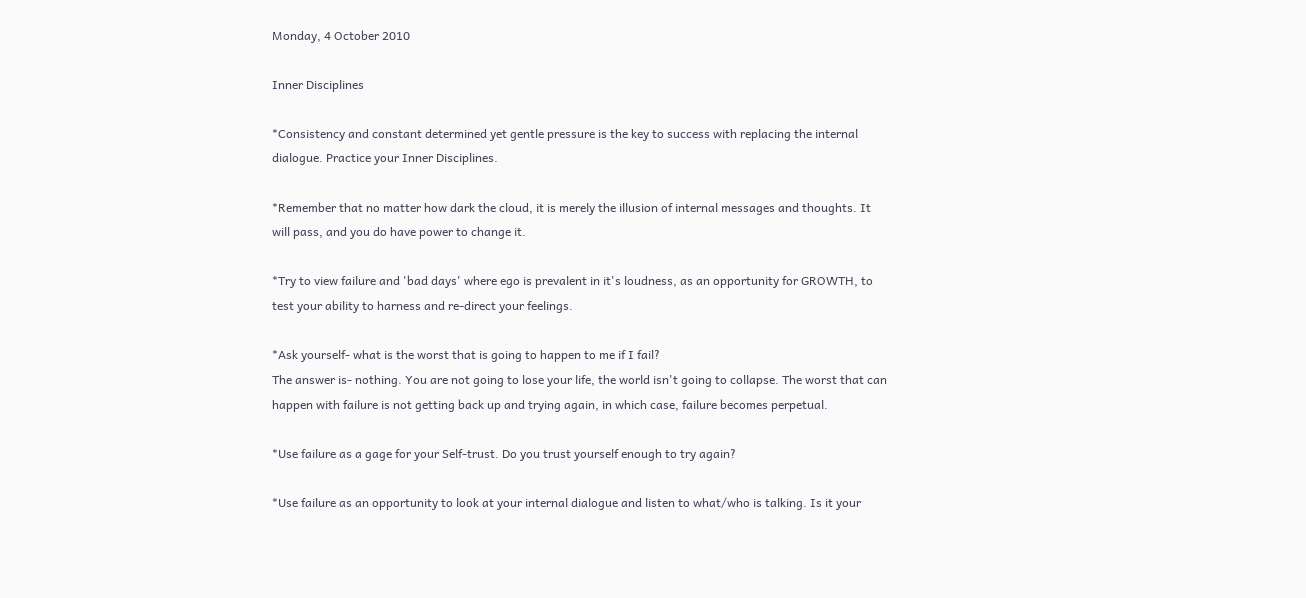Monday, 4 October 2010

Inner Disciplines

*Consistency and constant determined yet gentle pressure is the key to success with replacing the internal dialogue. Practice your Inner Disciplines.

*Remember that no matter how dark the cloud, it is merely the illusion of internal messages and thoughts. It will pass, and you do have power to change it.

*Try to view failure and 'bad days' where ego is prevalent in it's loudness, as an opportunity for GROWTH, to test your ability to harness and re-direct your feelings.

*Ask yourself- what is the worst that is going to happen to me if I fail?
The answer is- nothing. You are not going to lose your life, the world isn't going to collapse. The worst that can happen with failure is not getting back up and trying again, in which case, failure becomes perpetual.

*Use failure as a gage for your Self-trust. Do you trust yourself enough to try again?

*Use failure as an opportunity to look at your internal dialogue and listen to what/who is talking. Is it your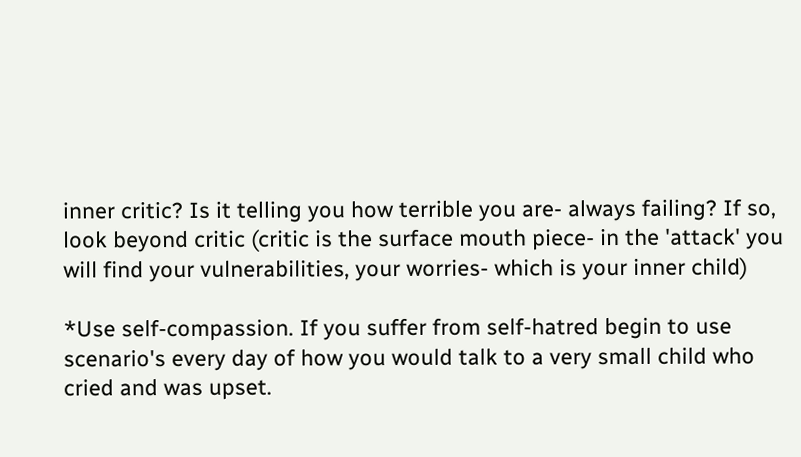inner critic? Is it telling you how terrible you are- always failing? If so, look beyond critic (critic is the surface mouth piece- in the 'attack' you will find your vulnerabilities, your worries- which is your inner child)

*Use self-compassion. If you suffer from self-hatred begin to use scenario's every day of how you would talk to a very small child who cried and was upset.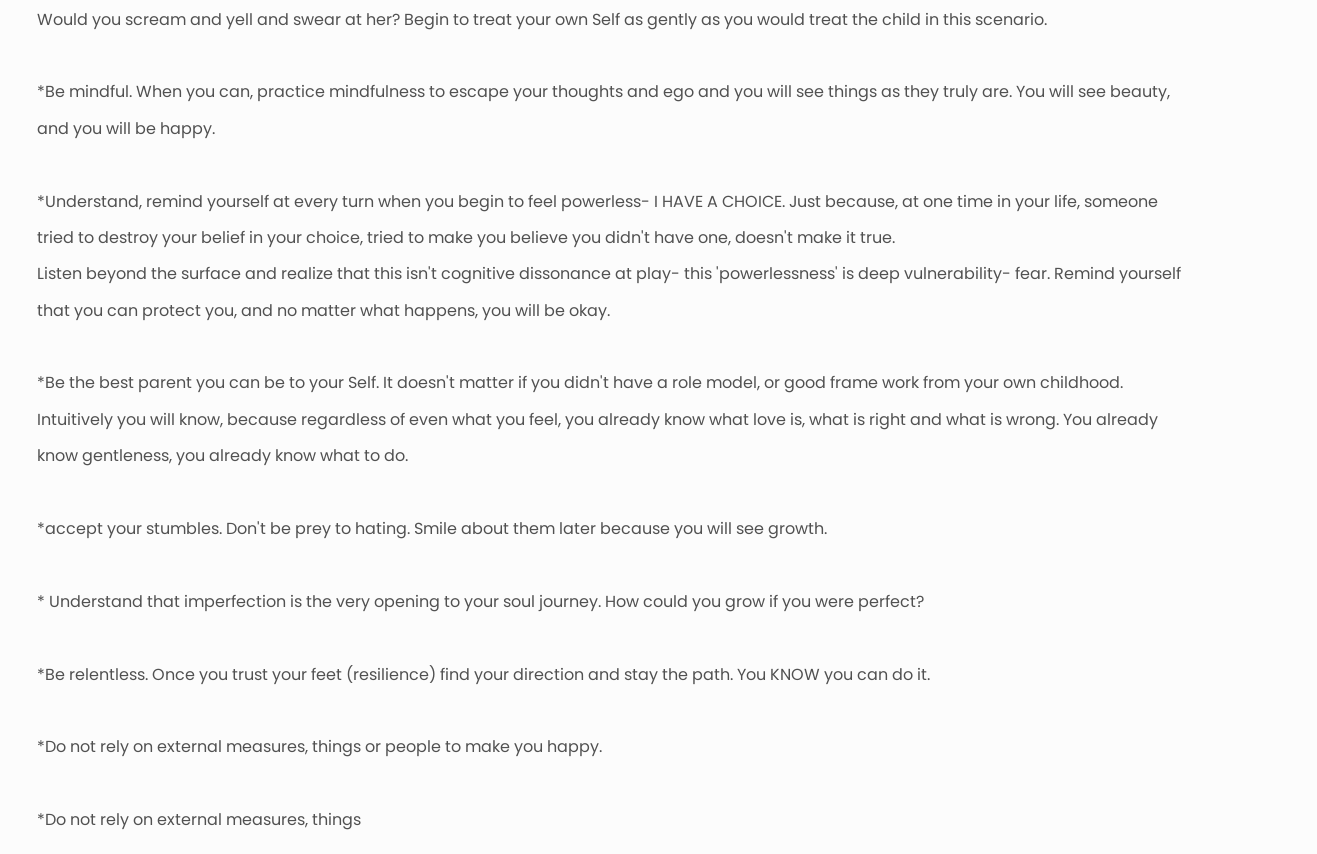Would you scream and yell and swear at her? Begin to treat your own Self as gently as you would treat the child in this scenario.

*Be mindful. When you can, practice mindfulness to escape your thoughts and ego and you will see things as they truly are. You will see beauty, and you will be happy.

*Understand, remind yourself at every turn when you begin to feel powerless- I HAVE A CHOICE. Just because, at one time in your life, someone tried to destroy your belief in your choice, tried to make you believe you didn't have one, doesn't make it true.
Listen beyond the surface and realize that this isn't cognitive dissonance at play- this 'powerlessness' is deep vulnerability- fear. Remind yourself that you can protect you, and no matter what happens, you will be okay.

*Be the best parent you can be to your Self. It doesn't matter if you didn't have a role model, or good frame work from your own childhood. Intuitively you will know, because regardless of even what you feel, you already know what love is, what is right and what is wrong. You already know gentleness, you already know what to do.

*accept your stumbles. Don't be prey to hating. Smile about them later because you will see growth.

* Understand that imperfection is the very opening to your soul journey. How could you grow if you were perfect?

*Be relentless. Once you trust your feet (resilience) find your direction and stay the path. You KNOW you can do it.

*Do not rely on external measures, things or people to make you happy.

*Do not rely on external measures, things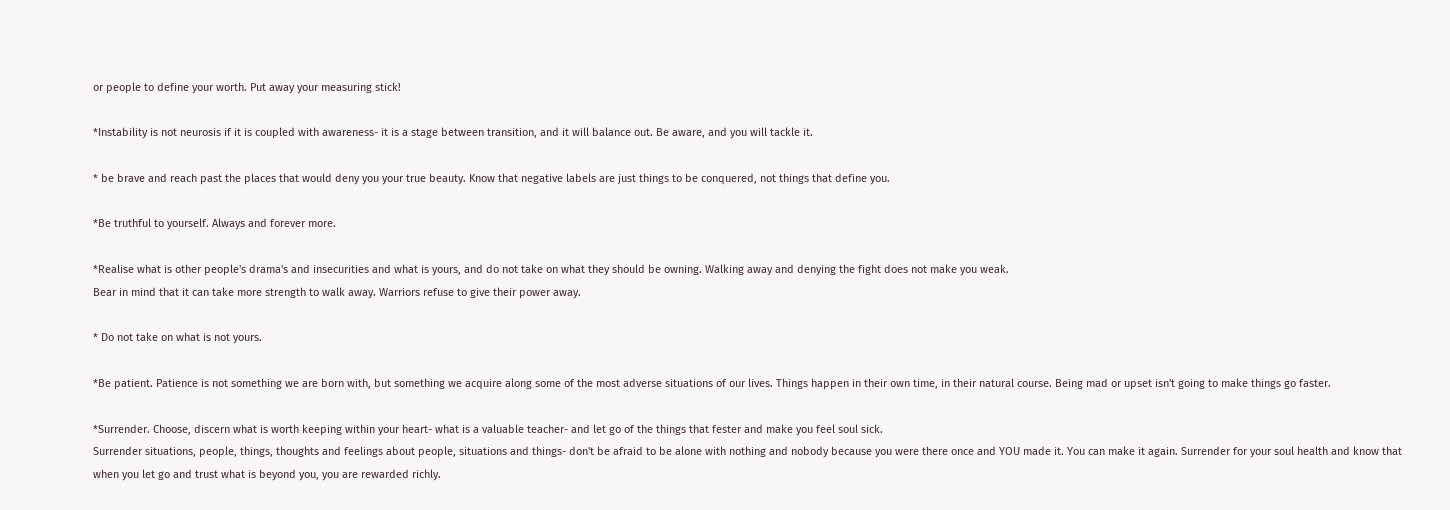or people to define your worth. Put away your measuring stick!

*Instability is not neurosis if it is coupled with awareness- it is a stage between transition, and it will balance out. Be aware, and you will tackle it.

* be brave and reach past the places that would deny you your true beauty. Know that negative labels are just things to be conquered, not things that define you.

*Be truthful to yourself. Always and forever more.

*Realise what is other people's drama's and insecurities and what is yours, and do not take on what they should be owning. Walking away and denying the fight does not make you weak.
Bear in mind that it can take more strength to walk away. Warriors refuse to give their power away.

* Do not take on what is not yours.

*Be patient. Patience is not something we are born with, but something we acquire along some of the most adverse situations of our lives. Things happen in their own time, in their natural course. Being mad or upset isn't going to make things go faster.

*Surrender. Choose, discern what is worth keeping within your heart- what is a valuable teacher- and let go of the things that fester and make you feel soul sick.
Surrender situations, people, things, thoughts and feelings about people, situations and things- don't be afraid to be alone with nothing and nobody because you were there once and YOU made it. You can make it again. Surrender for your soul health and know that when you let go and trust what is beyond you, you are rewarded richly.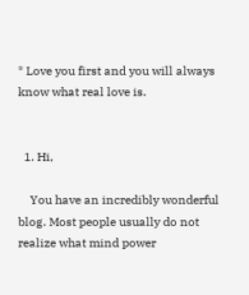* Love you first and you will always know what real love is.


  1. Hi,

    You have an incredibly wonderful blog. Most people usually do not realize what mind power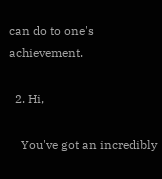can do to one's achievement.

  2. Hi,

    You've got an incredibly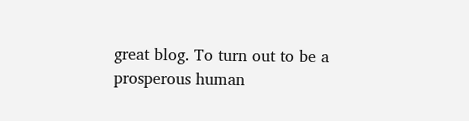great blog. To turn out to be a prosperous human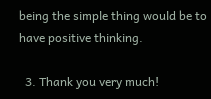being the simple thing would be to have positive thinking.

  3. Thank you very much!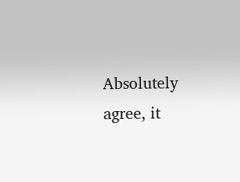Absolutely agree, it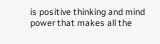is positive thinking and mind power that makes all the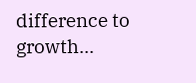difference to growth...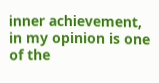inner achievement, in my opinion is one of the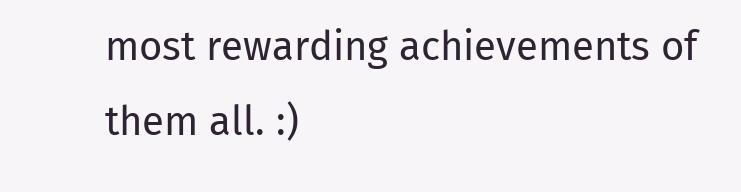most rewarding achievements of them all. :)